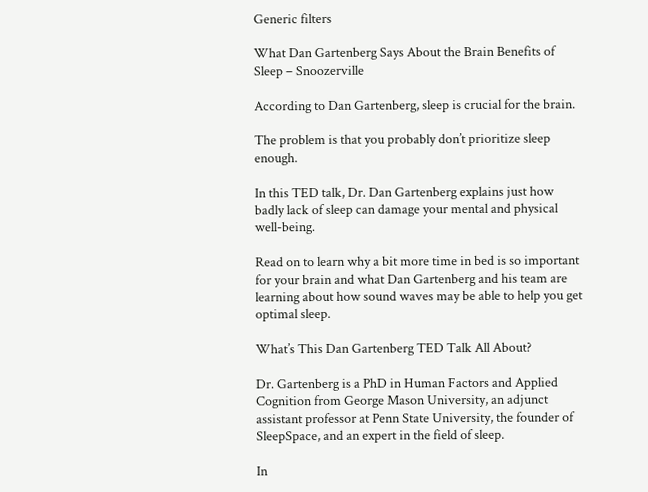Generic filters

What Dan Gartenberg Says About the Brain Benefits of Sleep – Snoozerville

According to Dan Gartenberg, sleep is crucial for the brain.

The problem is that you probably don’t prioritize sleep enough.

In this TED talk, Dr. Dan Gartenberg explains just how badly lack of sleep can damage your mental and physical well-being.

Read on to learn why a bit more time in bed is so important for your brain and what Dan Gartenberg and his team are learning about how sound waves may be able to help you get optimal sleep.

What’s This Dan Gartenberg TED Talk All About?

Dr. Gartenberg is a PhD in Human Factors and Applied Cognition from George Mason University, an adjunct assistant professor at Penn State University, the founder of SleepSpace, and an expert in the field of sleep.

In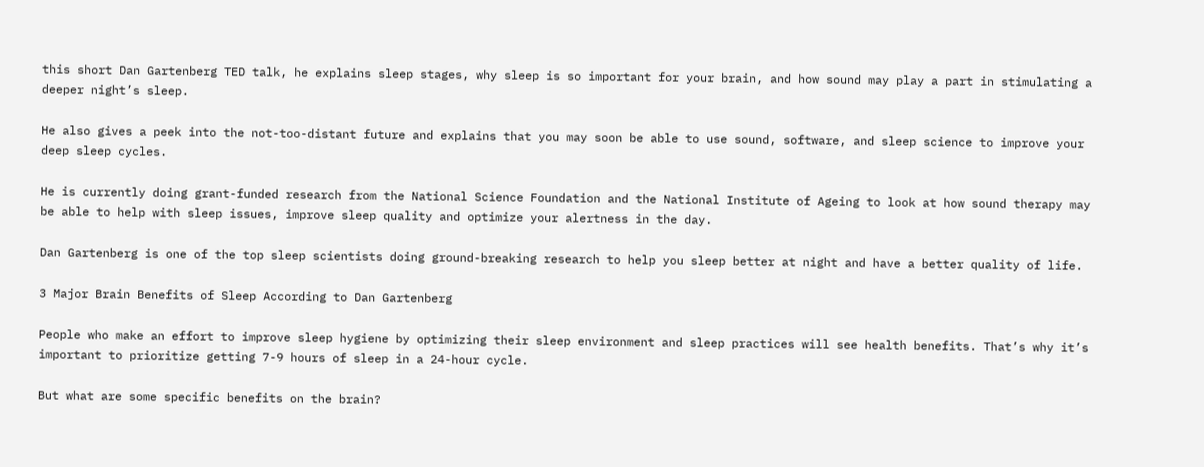this short Dan Gartenberg TED talk, he explains sleep stages, why sleep is so important for your brain, and how sound may play a part in stimulating a deeper night’s sleep.

He also gives a peek into the not-too-distant future and explains that you may soon be able to use sound, software, and sleep science to improve your deep sleep cycles.

He is currently doing grant-funded research from the National Science Foundation and the National Institute of Ageing to look at how sound therapy may be able to help with sleep issues, improve sleep quality and optimize your alertness in the day.

Dan Gartenberg is one of the top sleep scientists doing ground-breaking research to help you sleep better at night and have a better quality of life.

3 Major Brain Benefits of Sleep According to Dan Gartenberg

People who make an effort to improve sleep hygiene by optimizing their sleep environment and sleep practices will see health benefits. That’s why it’s important to prioritize getting 7-9 hours of sleep in a 24-hour cycle.

But what are some specific benefits on the brain?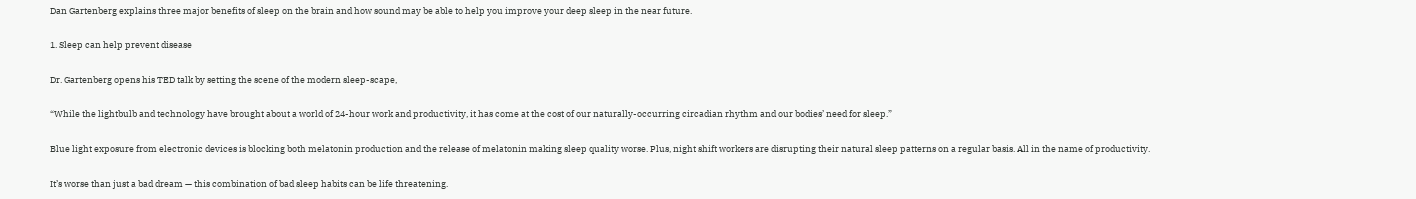Dan Gartenberg explains three major benefits of sleep on the brain and how sound may be able to help you improve your deep sleep in the near future.

1. Sleep can help prevent disease

Dr. Gartenberg opens his TED talk by setting the scene of the modern sleep-scape,

“While the lightbulb and technology have brought about a world of 24-hour work and productivity, it has come at the cost of our naturally-occurring circadian rhythm and our bodies’ need for sleep.”

Blue light exposure from electronic devices is blocking both melatonin production and the release of melatonin making sleep quality worse. Plus, night shift workers are disrupting their natural sleep patterns on a regular basis. All in the name of productivity.

It’s worse than just a bad dream — this combination of bad sleep habits can be life threatening.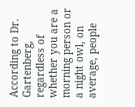According to Dr. Gartenberg, regardless of whether you are a morning person or a night owl, on average, people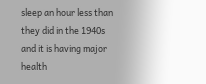sleep an hour less than they did in the 1940s and it is having major health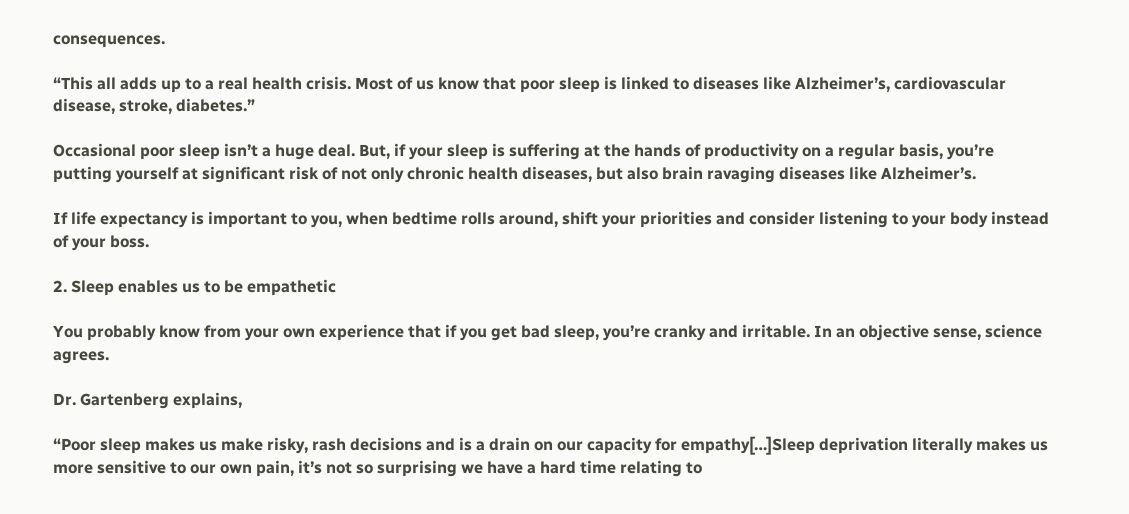consequences.

“This all adds up to a real health crisis. Most of us know that poor sleep is linked to diseases like Alzheimer’s, cardiovascular disease, stroke, diabetes.”

Occasional poor sleep isn’t a huge deal. But, if your sleep is suffering at the hands of productivity on a regular basis, you’re putting yourself at significant risk of not only chronic health diseases, but also brain ravaging diseases like Alzheimer’s.

If life expectancy is important to you, when bedtime rolls around, shift your priorities and consider listening to your body instead of your boss.

2. Sleep enables us to be empathetic

You probably know from your own experience that if you get bad sleep, you’re cranky and irritable. In an objective sense, science agrees.

Dr. Gartenberg explains,

“Poor sleep makes us make risky, rash decisions and is a drain on our capacity for empathy[…]Sleep deprivation literally makes us more sensitive to our own pain, it’s not so surprising we have a hard time relating to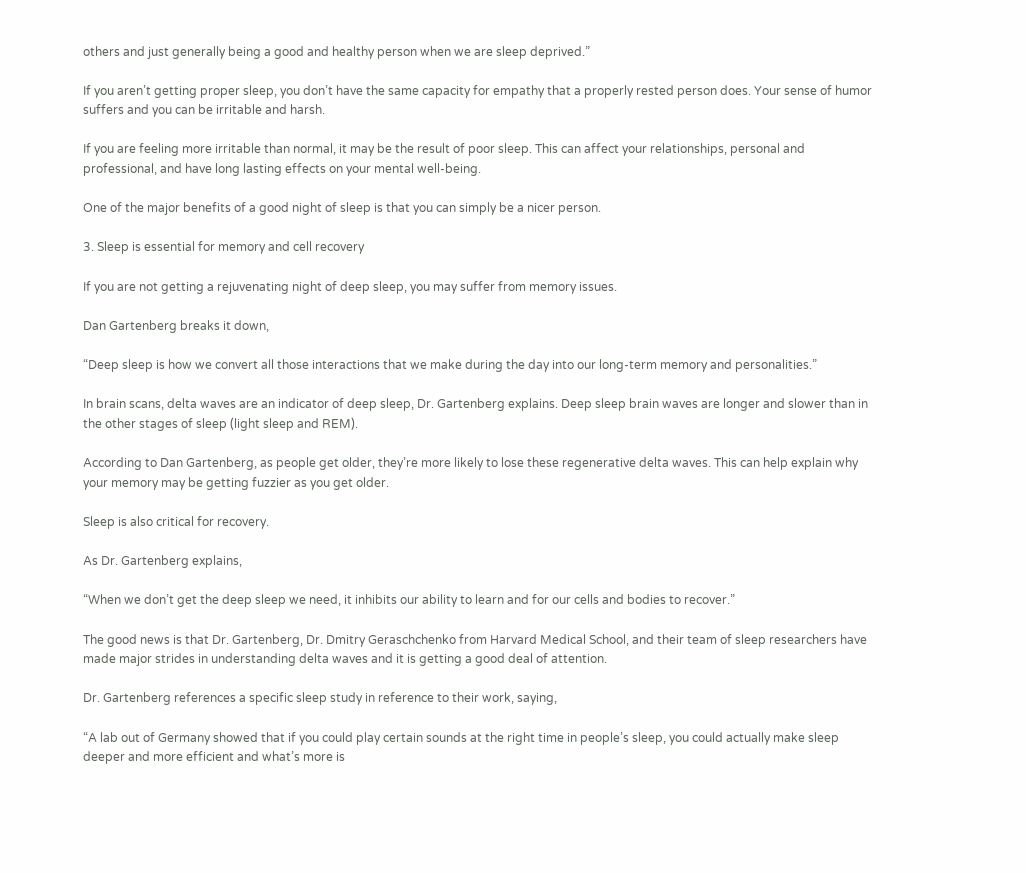others and just generally being a good and healthy person when we are sleep deprived.”

If you aren’t getting proper sleep, you don’t have the same capacity for empathy that a properly rested person does. Your sense of humor suffers and you can be irritable and harsh.

If you are feeling more irritable than normal, it may be the result of poor sleep. This can affect your relationships, personal and professional, and have long lasting effects on your mental well-being.

One of the major benefits of a good night of sleep is that you can simply be a nicer person.

3. Sleep is essential for memory and cell recovery

If you are not getting a rejuvenating night of deep sleep, you may suffer from memory issues.

Dan Gartenberg breaks it down,

“Deep sleep is how we convert all those interactions that we make during the day into our long-term memory and personalities.”

In brain scans, delta waves are an indicator of deep sleep, Dr. Gartenberg explains. Deep sleep brain waves are longer and slower than in the other stages of sleep (light sleep and REM).

According to Dan Gartenberg, as people get older, they’re more likely to lose these regenerative delta waves. This can help explain why your memory may be getting fuzzier as you get older.

Sleep is also critical for recovery.

As Dr. Gartenberg explains,

“When we don’t get the deep sleep we need, it inhibits our ability to learn and for our cells and bodies to recover.”

The good news is that Dr. Gartenberg, Dr. Dmitry Geraschchenko from Harvard Medical School, and their team of sleep researchers have made major strides in understanding delta waves and it is getting a good deal of attention.

Dr. Gartenberg references a specific sleep study in reference to their work, saying,

“A lab out of Germany showed that if you could play certain sounds at the right time in people’s sleep, you could actually make sleep deeper and more efficient and what’s more is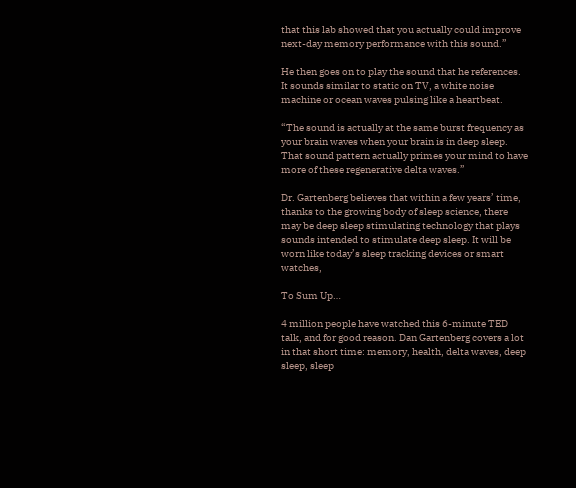that this lab showed that you actually could improve next-day memory performance with this sound.”

He then goes on to play the sound that he references. It sounds similar to static on TV, a white noise machine or ocean waves pulsing like a heartbeat.

“The sound is actually at the same burst frequency as your brain waves when your brain is in deep sleep. That sound pattern actually primes your mind to have more of these regenerative delta waves.”

Dr. Gartenberg believes that within a few years’ time, thanks to the growing body of sleep science, there may be deep sleep stimulating technology that plays sounds intended to stimulate deep sleep. It will be worn like today’s sleep tracking devices or smart watches,

To Sum Up…

4 million people have watched this 6-minute TED talk, and for good reason. Dan Gartenberg covers a lot in that short time: memory, health, delta waves, deep sleep, sleep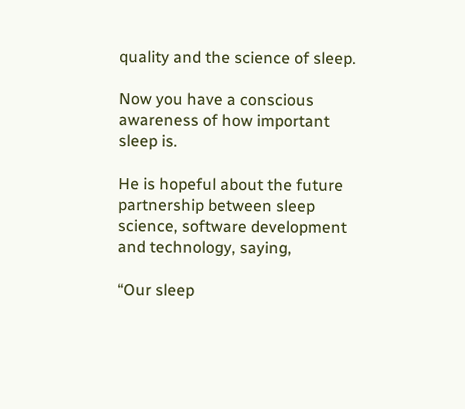quality and the science of sleep.

Now you have a conscious awareness of how important sleep is.

He is hopeful about the future partnership between sleep science, software development and technology, saying,

“Our sleep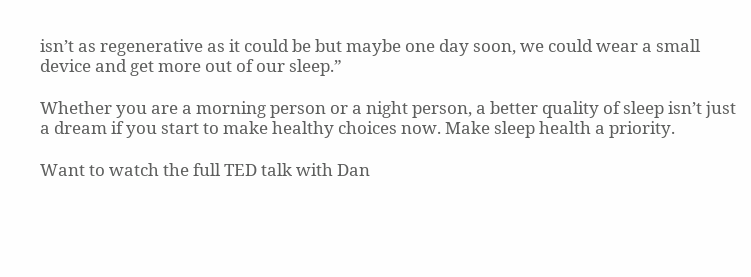isn’t as regenerative as it could be but maybe one day soon, we could wear a small device and get more out of our sleep.”

Whether you are a morning person or a night person, a better quality of sleep isn’t just a dream if you start to make healthy choices now. Make sleep health a priority.

Want to watch the full TED talk with Dan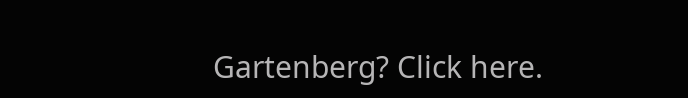Gartenberg? Click here.